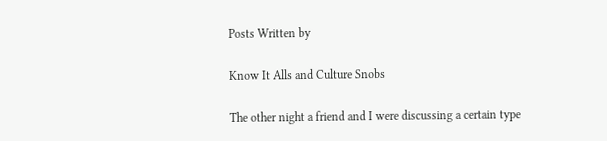Posts Written by

Know It Alls and Culture Snobs

The other night a friend and I were discussing a certain type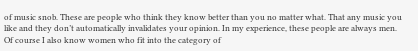of music snob. These are people who think they know better than you no matter what. That any music you like and they don’t automatically invalidates your opinion. In my experience, these people are always men. Of course I also know women who fit into the category of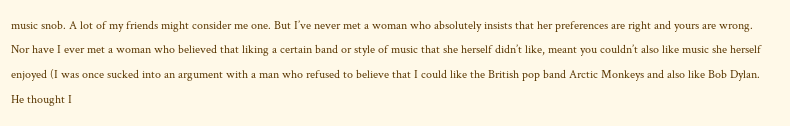music snob. A lot of my friends might consider me one. But I’ve never met a woman who absolutely insists that her preferences are right and yours are wrong. Nor have I ever met a woman who believed that liking a certain band or style of music that she herself didn’t like, meant you couldn’t also like music she herself enjoyed (I was once sucked into an argument with a man who refused to believe that I could like the British pop band Arctic Monkeys and also like Bob Dylan. He thought I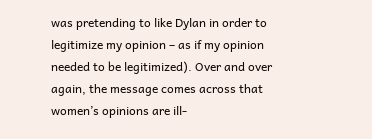was pretending to like Dylan in order to legitimize my opinion – as if my opinion needed to be legitimized). Over and over again, the message comes across that women’s opinions are ill-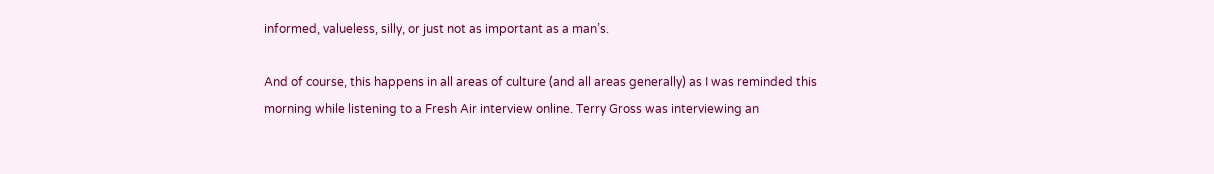informed, valueless, silly, or just not as important as a man’s.

And of course, this happens in all areas of culture (and all areas generally) as I was reminded this morning while listening to a Fresh Air interview online. Terry Gross was interviewing an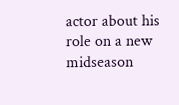actor about his role on a new midseason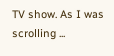TV show. As I was scrolling ...